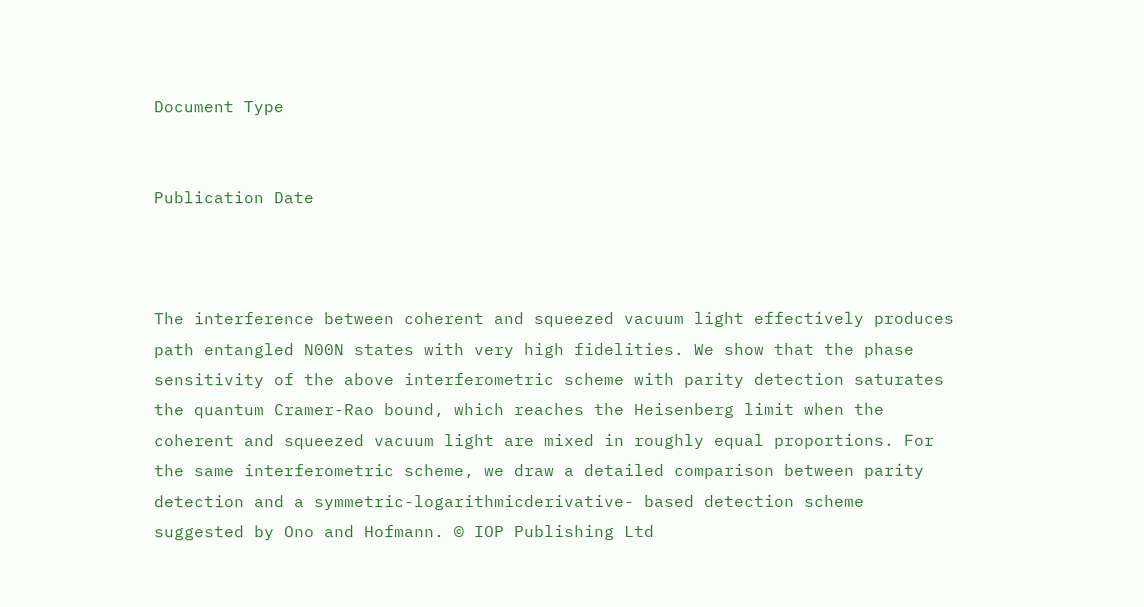Document Type


Publication Date



The interference between coherent and squeezed vacuum light effectively produces path entangled N00N states with very high fidelities. We show that the phase sensitivity of the above interferometric scheme with parity detection saturates the quantum Cramer-Rao bound, which reaches the Heisenberg limit when the coherent and squeezed vacuum light are mixed in roughly equal proportions. For the same interferometric scheme, we draw a detailed comparison between parity detection and a symmetric-logarithmicderivative- based detection scheme suggested by Ono and Hofmann. © IOP Publishing Ltd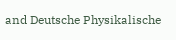and Deutsche Physikalische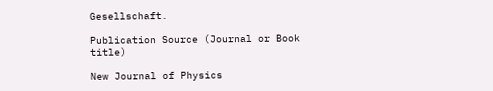Gesellschaft.

Publication Source (Journal or Book title)

New Journal of Physics